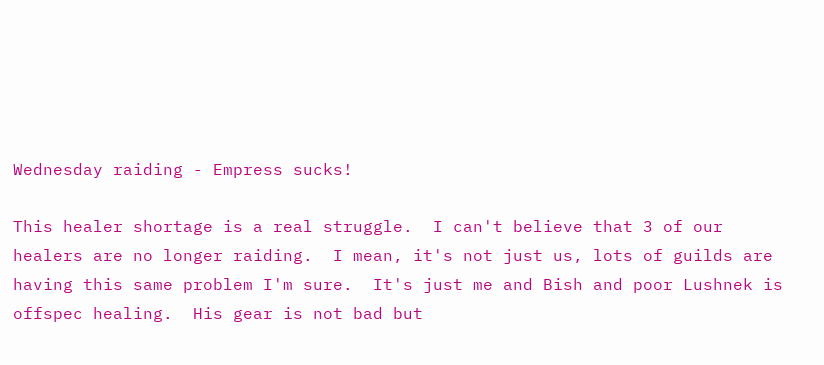Wednesday raiding - Empress sucks!

This healer shortage is a real struggle.  I can't believe that 3 of our healers are no longer raiding.  I mean, it's not just us, lots of guilds are having this same problem I'm sure.  It's just me and Bish and poor Lushnek is offspec healing.  His gear is not bad but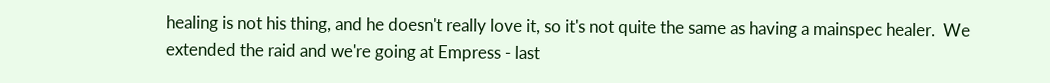healing is not his thing, and he doesn't really love it, so it's not quite the same as having a mainspec healer.  We extended the raid and we're going at Empress - last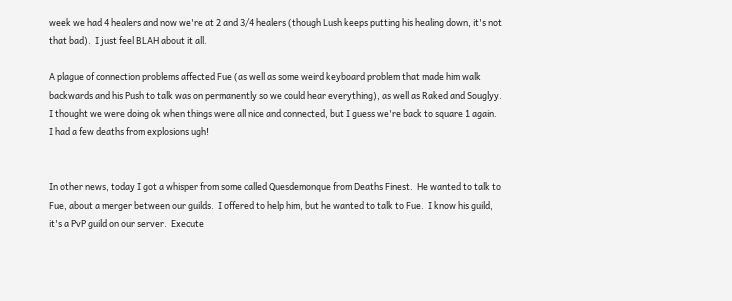week we had 4 healers and now we're at 2 and 3/4 healers (though Lush keeps putting his healing down, it's not that bad).  I just feel BLAH about it all.

A plague of connection problems affected Fue (as well as some weird keyboard problem that made him walk backwards and his Push to talk was on permanently so we could hear everything), as well as Raked and Souglyy.  I thought we were doing ok when things were all nice and connected, but I guess we're back to square 1 again.  I had a few deaths from explosions ugh!


In other news, today I got a whisper from some called Quesdemonque from Deaths Finest.  He wanted to talk to Fue, about a merger between our guilds.  I offered to help him, but he wanted to talk to Fue.  I know his guild, it's a PvP guild on our server.  Execute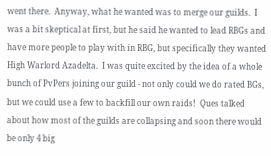went there.  Anyway, what he wanted was to merge our guilds.  I was a bit skeptical at first, but he said he wanted to lead RBGs and have more people to play with in RBG, but specifically they wanted High Warlord Azadelta.  I was quite excited by the idea of a whole bunch of PvPers joining our guild - not only could we do rated BGs, but we could use a few to backfill our own raids!  Ques talked about how most of the guilds are collapsing and soon there would be only 4 big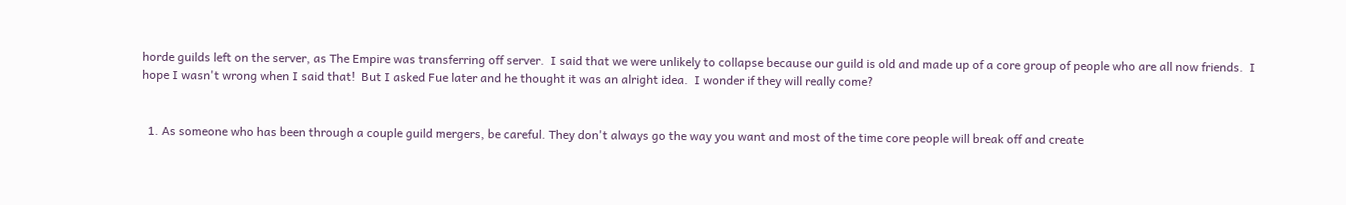horde guilds left on the server, as The Empire was transferring off server.  I said that we were unlikely to collapse because our guild is old and made up of a core group of people who are all now friends.  I hope I wasn't wrong when I said that!  But I asked Fue later and he thought it was an alright idea.  I wonder if they will really come?


  1. As someone who has been through a couple guild mergers, be careful. They don't always go the way you want and most of the time core people will break off and create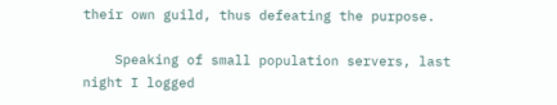their own guild, thus defeating the purpose.

    Speaking of small population servers, last night I logged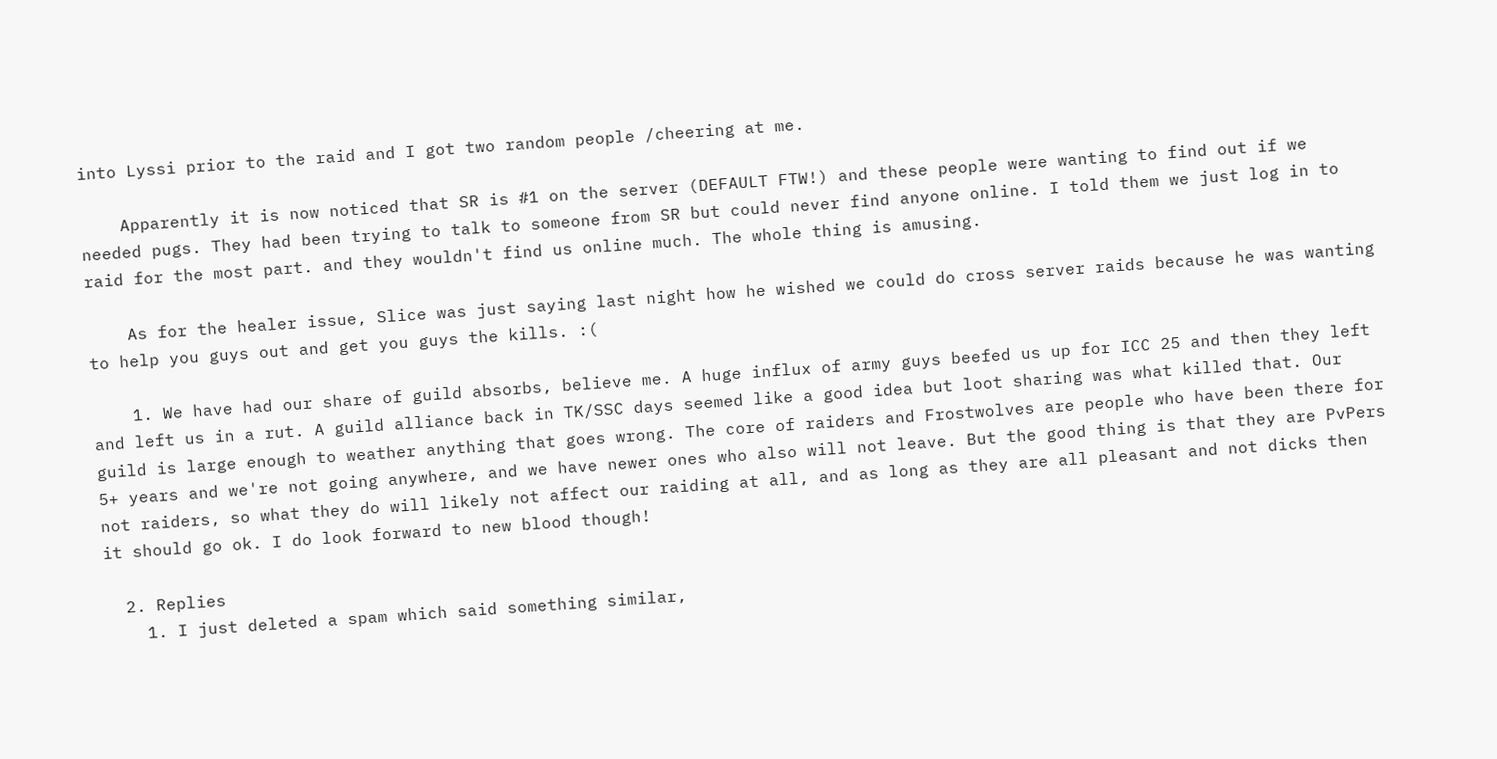into Lyssi prior to the raid and I got two random people /cheering at me.

    Apparently it is now noticed that SR is #1 on the server (DEFAULT FTW!) and these people were wanting to find out if we needed pugs. They had been trying to talk to someone from SR but could never find anyone online. I told them we just log in to raid for the most part. and they wouldn't find us online much. The whole thing is amusing.

    As for the healer issue, Slice was just saying last night how he wished we could do cross server raids because he was wanting to help you guys out and get you guys the kills. :(

    1. We have had our share of guild absorbs, believe me. A huge influx of army guys beefed us up for ICC 25 and then they left and left us in a rut. A guild alliance back in TK/SSC days seemed like a good idea but loot sharing was what killed that. Our guild is large enough to weather anything that goes wrong. The core of raiders and Frostwolves are people who have been there for 5+ years and we're not going anywhere, and we have newer ones who also will not leave. But the good thing is that they are PvPers not raiders, so what they do will likely not affect our raiding at all, and as long as they are all pleasant and not dicks then it should go ok. I do look forward to new blood though!

  2. Replies
    1. I just deleted a spam which said something similar,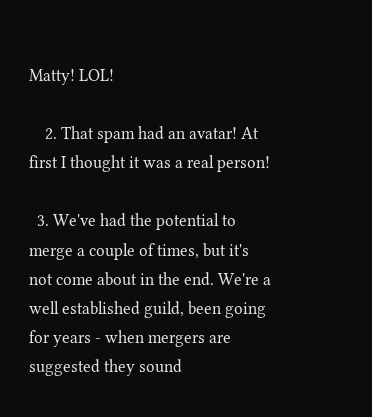Matty! LOL!

    2. That spam had an avatar! At first I thought it was a real person!

  3. We've had the potential to merge a couple of times, but it's not come about in the end. We're a well established guild, been going for years - when mergers are suggested they sound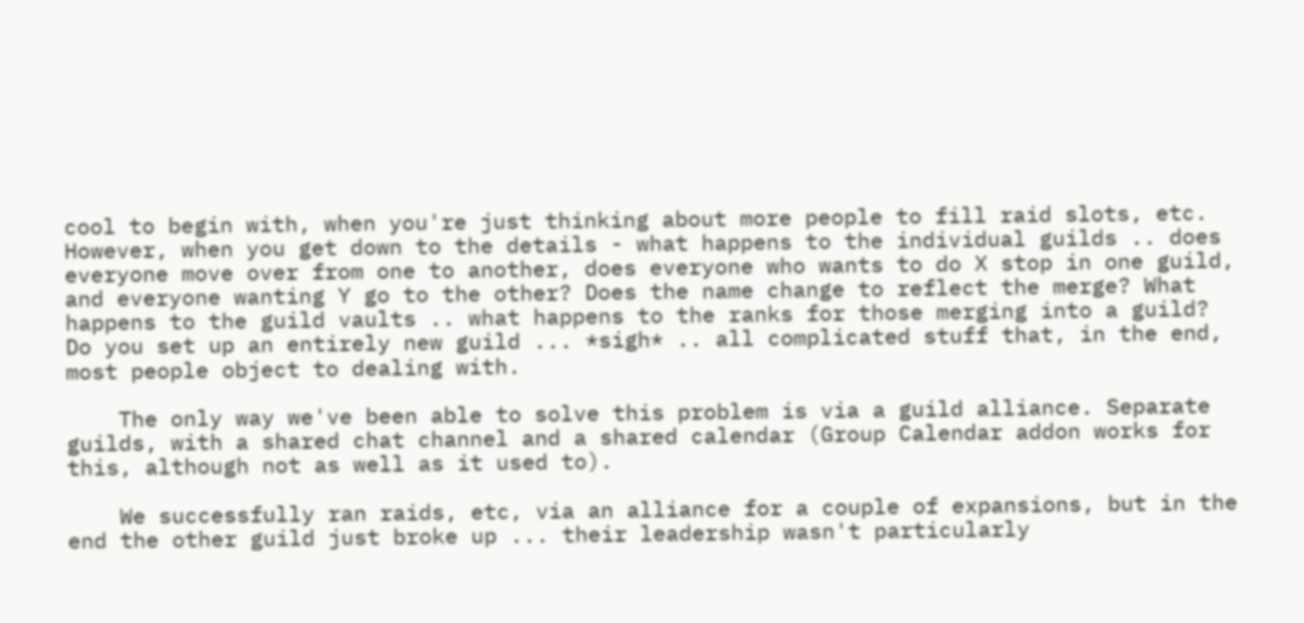cool to begin with, when you're just thinking about more people to fill raid slots, etc. However, when you get down to the details - what happens to the individual guilds .. does everyone move over from one to another, does everyone who wants to do X stop in one guild, and everyone wanting Y go to the other? Does the name change to reflect the merge? What happens to the guild vaults .. what happens to the ranks for those merging into a guild? Do you set up an entirely new guild ... *sigh* .. all complicated stuff that, in the end, most people object to dealing with.

    The only way we've been able to solve this problem is via a guild alliance. Separate guilds, with a shared chat channel and a shared calendar (Group Calendar addon works for this, although not as well as it used to).

    We successfully ran raids, etc, via an alliance for a couple of expansions, but in the end the other guild just broke up ... their leadership wasn't particularly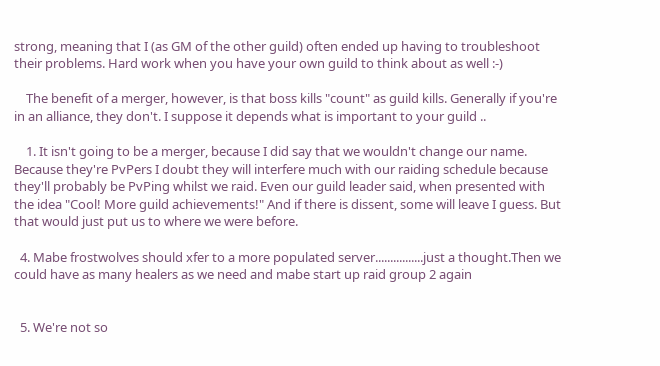strong, meaning that I (as GM of the other guild) often ended up having to troubleshoot their problems. Hard work when you have your own guild to think about as well :-)

    The benefit of a merger, however, is that boss kills "count" as guild kills. Generally if you're in an alliance, they don't. I suppose it depends what is important to your guild ..

    1. It isn't going to be a merger, because I did say that we wouldn't change our name. Because they're PvPers I doubt they will interfere much with our raiding schedule because they'll probably be PvPing whilst we raid. Even our guild leader said, when presented with the idea "Cool! More guild achievements!" And if there is dissent, some will leave I guess. But that would just put us to where we were before.

  4. Mabe frostwolves should xfer to a more populated server................just a thought.Then we could have as many healers as we need and mabe start up raid group 2 again


  5. We're not so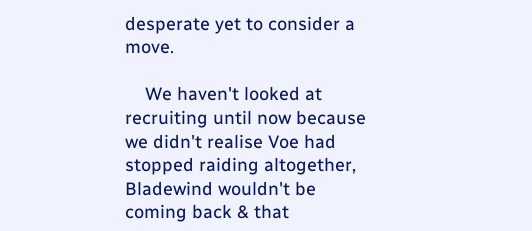desperate yet to consider a move.

    We haven't looked at recruiting until now because we didn't realise Voe had stopped raiding altogether, Bladewind wouldn't be coming back & that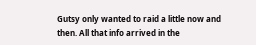Gutsy only wanted to raid a little now and then. All that info arrived in the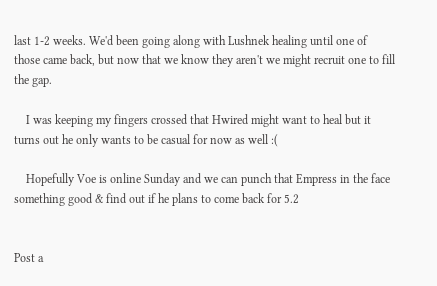last 1-2 weeks. We'd been going along with Lushnek healing until one of those came back, but now that we know they aren't we might recruit one to fill the gap.

    I was keeping my fingers crossed that Hwired might want to heal but it turns out he only wants to be casual for now as well :(

    Hopefully Voe is online Sunday and we can punch that Empress in the face something good & find out if he plans to come back for 5.2


Post a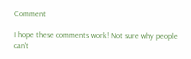Comment

I hope these comments work! Not sure why people can't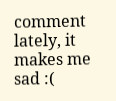comment lately, it makes me sad :(